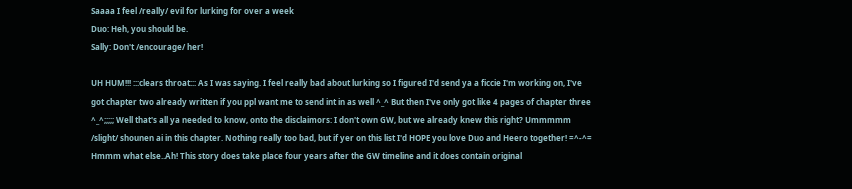Saaaa I feel /really/ evil for lurking for over a week
Duo: Heh, you should be.
Sally: Don't /encourage/ her!

UH HUM!!! :::clears throat::: As I was saying. I feel really bad about lurking so I figured I'd send ya a ficcie I'm working on, I've got chapter two already written if you ppl want me to send int in as well ^_^ But then I've only got like 4 pages of chapter three ^_^;;;;; Well that's all ya needed to know, onto the disclaimors: I don't own GW, but we already knew this right? Ummmmm /slight/ shounen ai in this chapter. Nothing really too bad, but if yer on this list I'd HOPE you love Duo and Heero together! =^-^= Hmmm what else..Ah! This story does take place four years after the GW timeline and it does contain original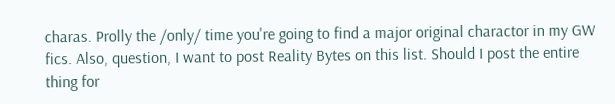charas. Prolly the /only/ time you're going to find a major original charactor in my GW fics. Also, question, I want to post Reality Bytes on this list. Should I post the entire thing for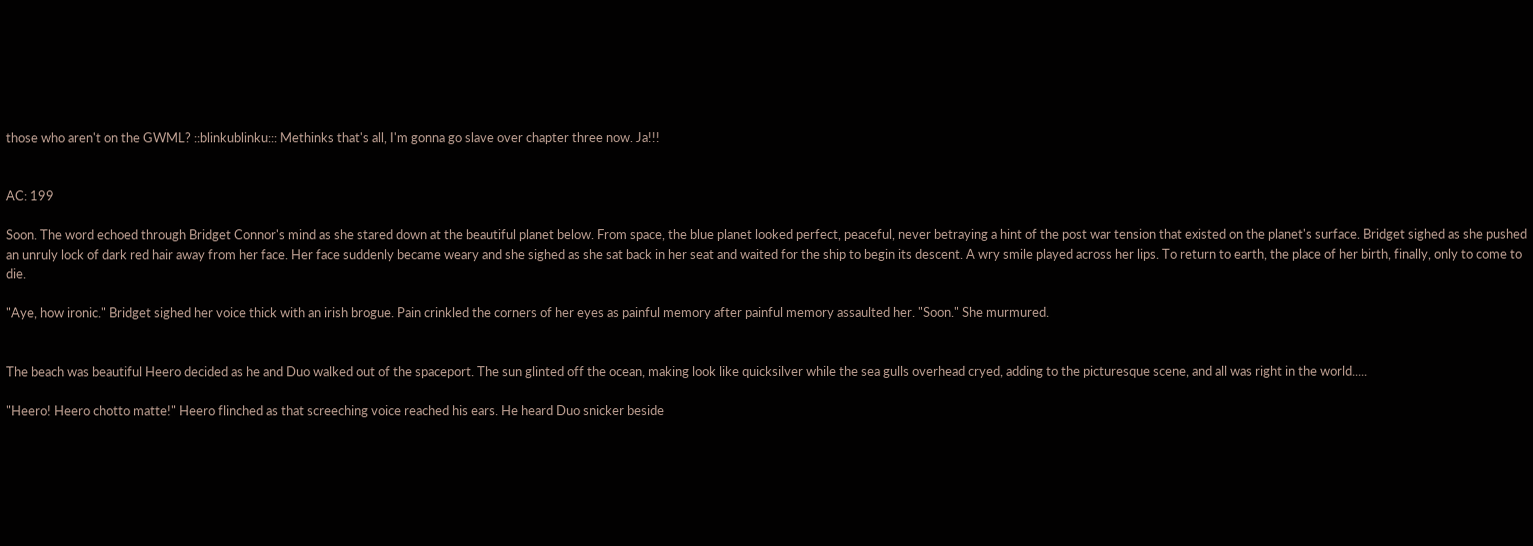those who aren't on the GWML? ::blinkublinku::: Methinks that's all, I'm gonna go slave over chapter three now. Ja!!!


AC: 199

Soon. The word echoed through Bridget Connor's mind as she stared down at the beautiful planet below. From space, the blue planet looked perfect, peaceful, never betraying a hint of the post war tension that existed on the planet's surface. Bridget sighed as she pushed an unruly lock of dark red hair away from her face. Her face suddenly became weary and she sighed as she sat back in her seat and waited for the ship to begin its descent. A wry smile played across her lips. To return to earth, the place of her birth, finally, only to come to die.

"Aye, how ironic." Bridget sighed her voice thick with an irish brogue. Pain crinkled the corners of her eyes as painful memory after painful memory assaulted her. "Soon." She murmured.


The beach was beautiful Heero decided as he and Duo walked out of the spaceport. The sun glinted off the ocean, making look like quicksilver while the sea gulls overhead cryed, adding to the picturesque scene, and all was right in the world.....

"Heero! Heero chotto matte!" Heero flinched as that screeching voice reached his ears. He heard Duo snicker beside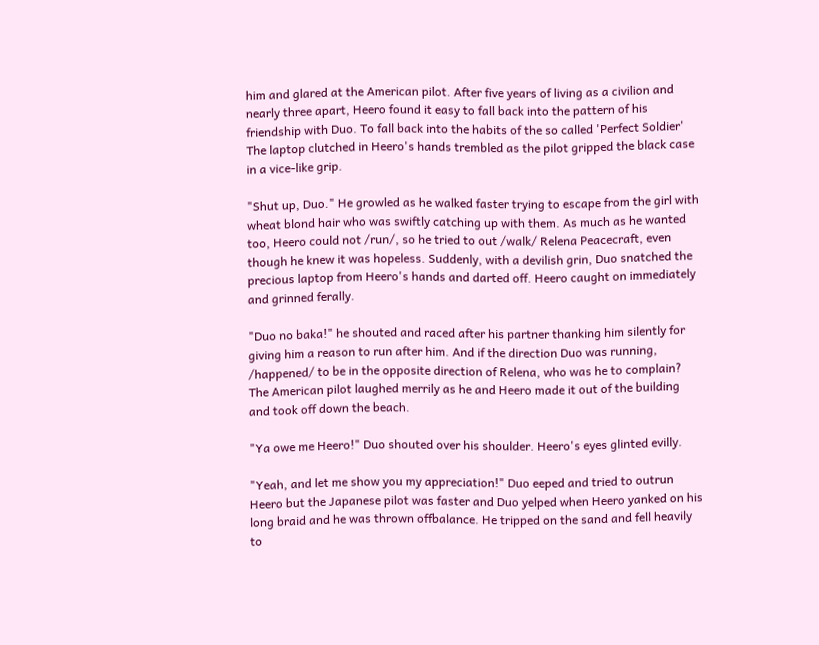him and glared at the American pilot. After five years of living as a civilion and nearly three apart, Heero found it easy to fall back into the pattern of his friendship with Duo. To fall back into the habits of the so called 'Perfect Soldier' The laptop clutched in Heero's hands trembled as the pilot gripped the black case in a vice-like grip.

"Shut up, Duo." He growled as he walked faster trying to escape from the girl with wheat blond hair who was swiftly catching up with them. As much as he wanted too, Heero could not /run/, so he tried to out /walk/ Relena Peacecraft, even though he knew it was hopeless. Suddenly, with a devilish grin, Duo snatched the precious laptop from Heero's hands and darted off. Heero caught on immediately and grinned ferally.

"Duo no baka!" he shouted and raced after his partner thanking him silently for giving him a reason to run after him. And if the direction Duo was running, /happened/ to be in the opposite direction of Relena, who was he to complain? The American pilot laughed merrily as he and Heero made it out of the building and took off down the beach.

"Ya owe me Heero!" Duo shouted over his shoulder. Heero's eyes glinted evilly.

"Yeah, and let me show you my appreciation!" Duo eeped and tried to outrun Heero but the Japanese pilot was faster and Duo yelped when Heero yanked on his long braid and he was thrown offbalance. He tripped on the sand and fell heavily to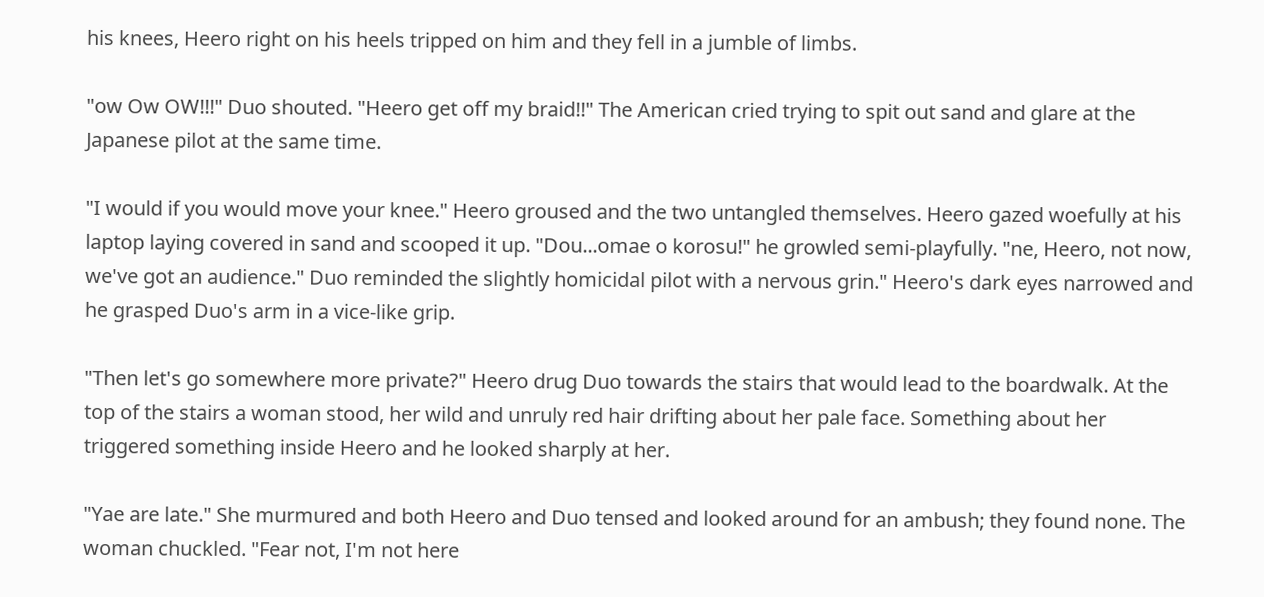his knees, Heero right on his heels tripped on him and they fell in a jumble of limbs.

"ow Ow OW!!!" Duo shouted. "Heero get off my braid!!" The American cried trying to spit out sand and glare at the Japanese pilot at the same time.

"I would if you would move your knee." Heero groused and the two untangled themselves. Heero gazed woefully at his laptop laying covered in sand and scooped it up. "Dou...omae o korosu!" he growled semi-playfully. "ne, Heero, not now, we've got an audience." Duo reminded the slightly homicidal pilot with a nervous grin." Heero's dark eyes narrowed and he grasped Duo's arm in a vice-like grip.

"Then let's go somewhere more private?" Heero drug Duo towards the stairs that would lead to the boardwalk. At the top of the stairs a woman stood, her wild and unruly red hair drifting about her pale face. Something about her triggered something inside Heero and he looked sharply at her.

"Yae are late." She murmured and both Heero and Duo tensed and looked around for an ambush; they found none. The woman chuckled. "Fear not, I'm not here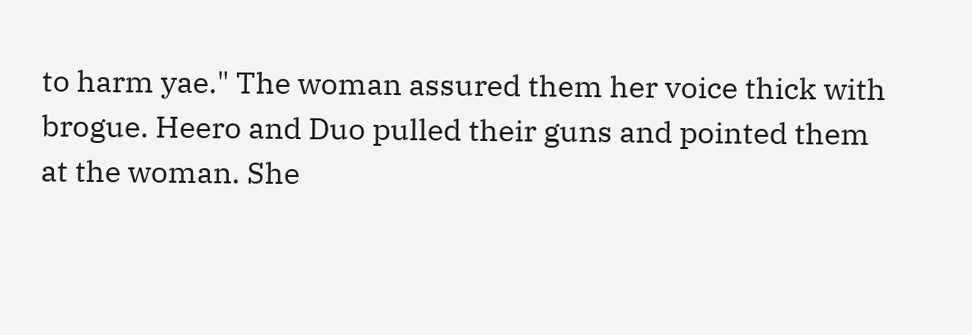to harm yae." The woman assured them her voice thick with brogue. Heero and Duo pulled their guns and pointed them at the woman. She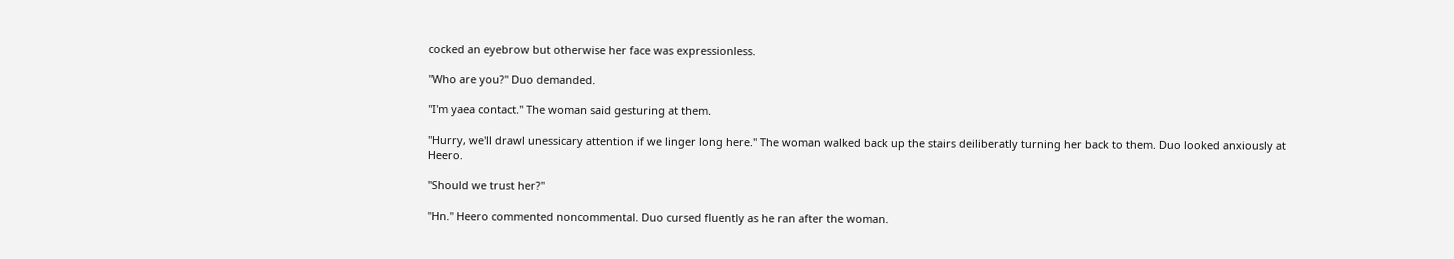cocked an eyebrow but otherwise her face was expressionless.

"Who are you?" Duo demanded.

"I'm yaea contact." The woman said gesturing at them.

"Hurry, we'll drawl unessicary attention if we linger long here." The woman walked back up the stairs deiliberatly turning her back to them. Duo looked anxiously at Heero.

"Should we trust her?"

"Hn." Heero commented noncommental. Duo cursed fluently as he ran after the woman.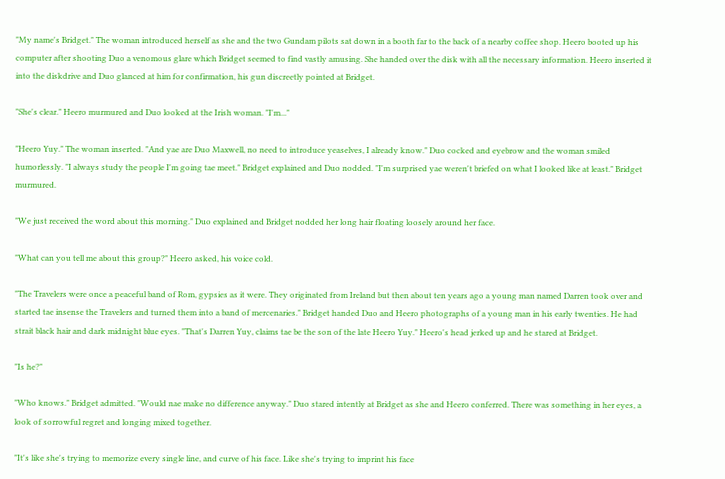"My name's Bridget." The woman introduced herself as she and the two Gundam pilots sat down in a booth far to the back of a nearby coffee shop. Heero booted up his computer after shooting Duo a venomous glare which Bridget seemed to find vastly amusing. She handed over the disk with all the necessary information. Heero inserted it into the diskdrive and Duo glanced at him for confirmation, his gun discreetly pointed at Bridget.

"She's clear." Heero murmured and Duo looked at the Irish woman. "I'm..."

"Heero Yuy." The woman inserted. "And yae are Duo Maxwell, no need to introduce yeaselves, I already know." Duo cocked and eyebrow and the woman smiled humorlessly. "I always study the people I'm going tae meet." Bridget explained and Duo nodded. "I'm surprised yae weren't briefed on what I looked like at least." Bridget murmured.

"We just received the word about this morning." Duo explained and Bridget nodded her long hair floating loosely around her face.

"What can you tell me about this group?" Heero asked, his voice cold.

"The Travelers were once a peaceful band of Rom, gypsies as it were. They originated from Ireland but then about ten years ago a young man named Darren took over and started tae insense the Travelers and turned them into a band of mercenaries." Bridget handed Duo and Heero photographs of a young man in his early twenties. He had strait black hair and dark midnight blue eyes. "That's Darren Yuy, claims tae be the son of the late Heero Yuy." Heero's head jerked up and he stared at Bridget.

"Is he?"

"Who knows." Bridget admitted. "Would nae make no difference anyway." Duo stared intently at Bridget as she and Heero conferred. There was something in her eyes, a look of sorrowful regret and longing mixed together.

"It's like she's trying to memorize every single line, and curve of his face. Like she's trying to imprint his face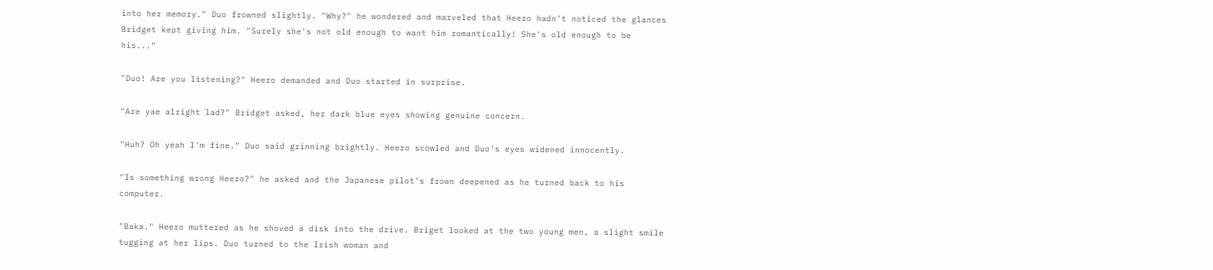into her memory." Duo frowned slightly. "Why?" he wondered and marveled that Heero hadn't noticed the glances Bridget kept giving him. "Surely she's not old enough to want him romantically! She's old enough to be his..."

"Duo! Are you listening?" Heero demanded and Duo started in surprise.

"Are yae alright lad?" Bridget asked, her dark blue eyes showing genuine concern.

"Huh? Oh yeah I'm fine." Duo said grinning brightly. Heero scowled and Duo's eyes widened innocently.

"Is something wrong Heero?" he asked and the Japanese pilot's frown deepened as he turned back to his computer.

"Baka." Heero muttered as he shoved a disk into the drive. Briget looked at the two young men, a slight smile tugging at her lips. Duo turned to the Irish woman and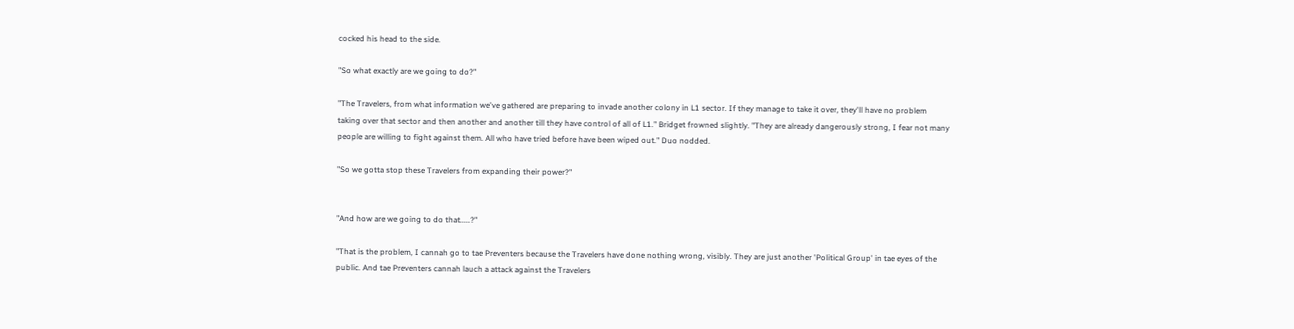cocked his head to the side.

"So what exactly are we going to do?"

"The Travelers, from what information we've gathered are preparing to invade another colony in L1 sector. If they manage to take it over, they'll have no problem taking over that sector and then another and another till they have control of all of L1." Bridget frowned slightly. "They are already dangerously strong, I fear not many people are willing to fight against them. All who have tried before have been wiped out." Duo nodded.

"So we gotta stop these Travelers from expanding their power?"


"And how are we going to do that.....?"

"That is the problem, I cannah go to tae Preventers because the Travelers have done nothing wrong, visibly. They are just another 'Political Group' in tae eyes of the public. And tae Preventers cannah lauch a attack against the Travelers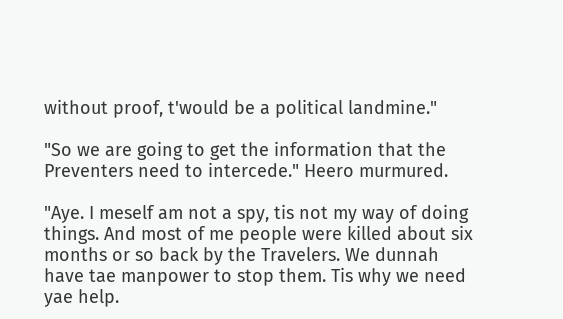without proof, t'would be a political landmine."

"So we are going to get the information that the Preventers need to intercede." Heero murmured.

"Aye. I meself am not a spy, tis not my way of doing things. And most of me people were killed about six months or so back by the Travelers. We dunnah have tae manpower to stop them. Tis why we need yae help.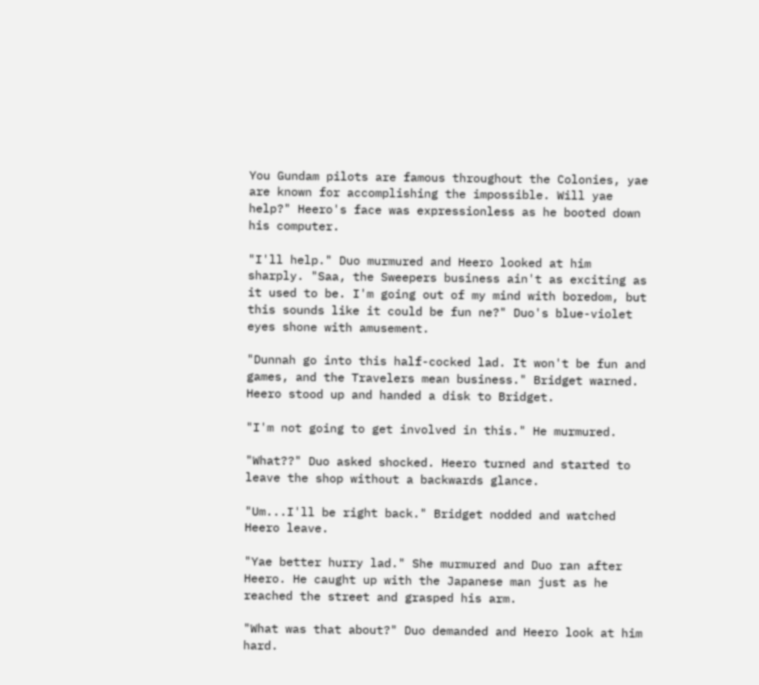You Gundam pilots are famous throughout the Colonies, yae are known for accomplishing the impossible. Will yae help?" Heero's face was expressionless as he booted down his computer.

"I'll help." Duo murmured and Heero looked at him sharply. "Saa, the Sweepers business ain't as exciting as it used to be. I'm going out of my mind with boredom, but this sounds like it could be fun ne?" Duo's blue-violet eyes shone with amusement.

"Dunnah go into this half-cocked lad. It won't be fun and games, and the Travelers mean business." Bridget warned. Heero stood up and handed a disk to Bridget.

"I'm not going to get involved in this." He murmured.

"What??" Duo asked shocked. Heero turned and started to leave the shop without a backwards glance.

"Um...I'll be right back." Bridget nodded and watched Heero leave.

"Yae better hurry lad." She murmured and Duo ran after Heero. He caught up with the Japanese man just as he reached the street and grasped his arm.

"What was that about?" Duo demanded and Heero look at him hard.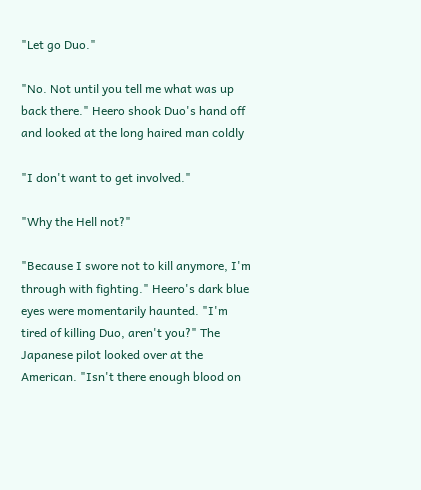"Let go Duo."

"No. Not until you tell me what was up back there." Heero shook Duo's hand off and looked at the long haired man coldly

"I don't want to get involved."

"Why the Hell not?"

"Because I swore not to kill anymore, I'm through with fighting." Heero's dark blue eyes were momentarily haunted. "I'm tired of killing Duo, aren't you?" The Japanese pilot looked over at the American. "Isn't there enough blood on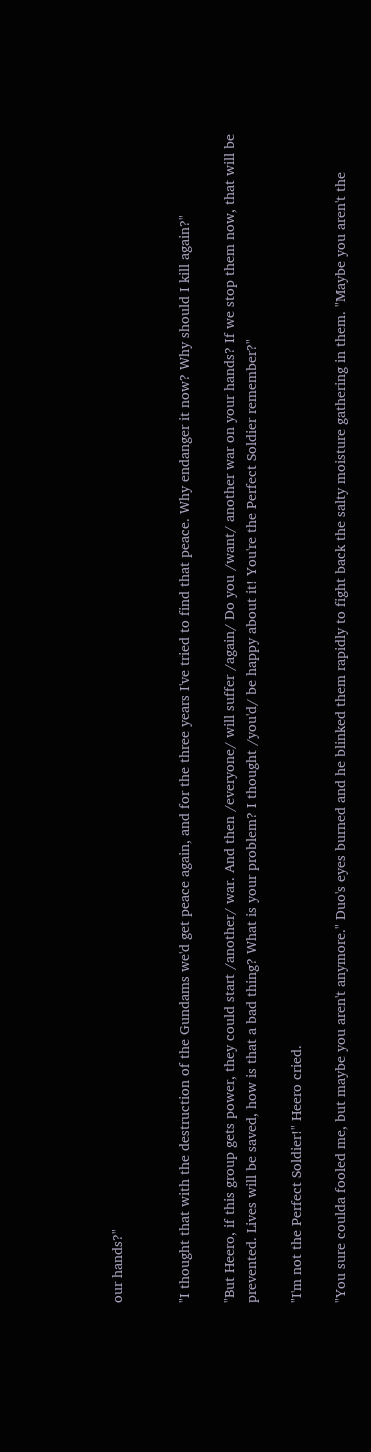our hands?"


"I thought that with the destruction of the Gundams we'd get peace again, and for the three years I've tried to find that peace. Why endanger it now? Why should I kill again?"

"But Heero, if this group gets power, they could start /another/ war. And then /everyone/ will suffer /again/ Do you /want/ another war on your hands? If we stop them now, that will be prevented. Lives will be saved, how is that a bad thing? What is your problem? I thought /you'd/ be happy about it! You're the Perfect Soldier remember?"

"I'm not the Perfect Soldier!" Heero cried.

"You sure coulda fooled me, but maybe you aren't anymore." Duo's eyes burned and he blinked them rapidly to fight back the salty moisture gathering in them. "Maybe you aren't the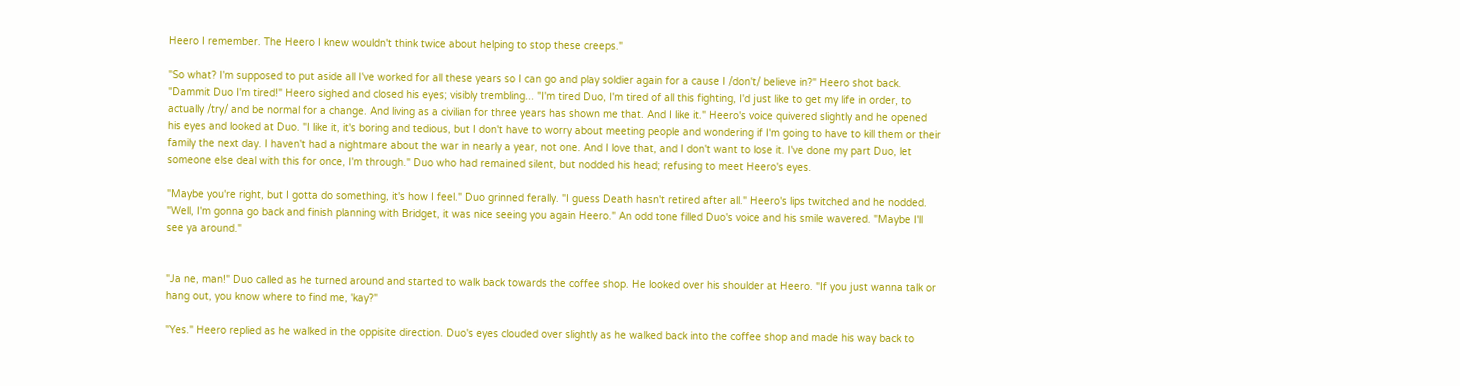Heero I remember. The Heero I knew wouldn't think twice about helping to stop these creeps."

"So what? I'm supposed to put aside all I've worked for all these years so I can go and play soldier again for a cause I /don't/ believe in?" Heero shot back. "Dammit Duo I'm tired!" Heero sighed and closed his eyes; visibly trembling... "I'm tired Duo, I'm tired of all this fighting, I'd just like to get my life in order, to actually /try/ and be normal for a change. And living as a civilian for three years has shown me that. And I like it." Heero's voice quivered slightly and he opened his eyes and looked at Duo. "I like it, it's boring and tedious, but I don't have to worry about meeting people and wondering if I'm going to have to kill them or their family the next day. I haven't had a nightmare about the war in nearly a year, not one. And I love that, and I don't want to lose it. I've done my part Duo, let someone else deal with this for once, I'm through." Duo who had remained silent, but nodded his head; refusing to meet Heero's eyes.

"Maybe you're right, but I gotta do something, it's how I feel." Duo grinned ferally. "I guess Death hasn't retired after all." Heero's lips twitched and he nodded. "Well, I'm gonna go back and finish planning with Bridget, it was nice seeing you again Heero." An odd tone filled Duo's voice and his smile wavered. "Maybe I'll see ya around."


"Ja ne, man!" Duo called as he turned around and started to walk back towards the coffee shop. He looked over his shoulder at Heero. "If you just wanna talk or hang out, you know where to find me, 'kay?"

"Yes." Heero replied as he walked in the oppisite direction. Duo's eyes clouded over slightly as he walked back into the coffee shop and made his way back to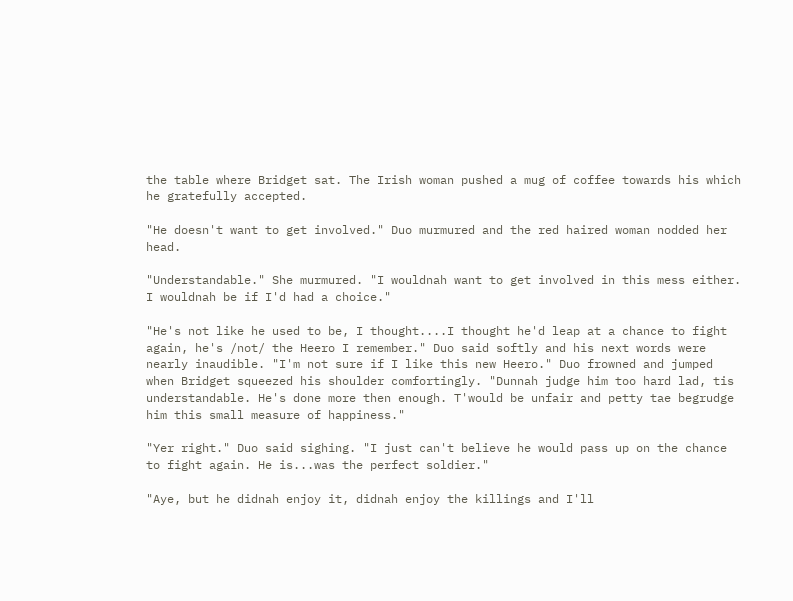the table where Bridget sat. The Irish woman pushed a mug of coffee towards his which he gratefully accepted.

"He doesn't want to get involved." Duo murmured and the red haired woman nodded her head.

"Understandable." She murmured. "I wouldnah want to get involved in this mess either. I wouldnah be if I'd had a choice."

"He's not like he used to be, I thought....I thought he'd leap at a chance to fight again, he's /not/ the Heero I remember." Duo said softly and his next words were nearly inaudible. "I'm not sure if I like this new Heero." Duo frowned and jumped when Bridget squeezed his shoulder comfortingly. "Dunnah judge him too hard lad, tis understandable. He's done more then enough. T'would be unfair and petty tae begrudge him this small measure of happiness."

"Yer right." Duo said sighing. "I just can't believe he would pass up on the chance to fight again. He is...was the perfect soldier."

"Aye, but he didnah enjoy it, didnah enjoy the killings and I'll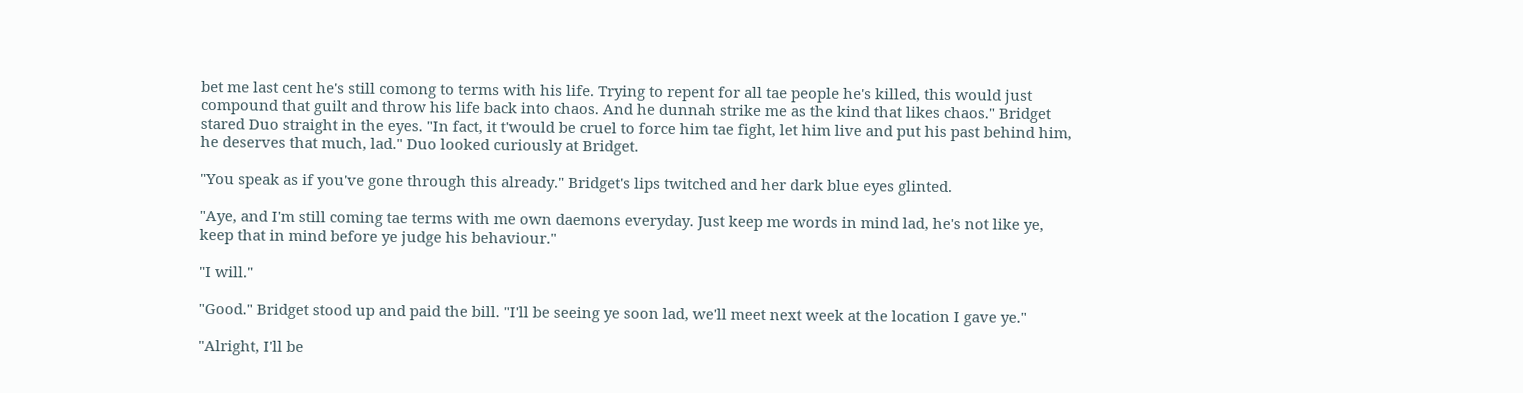bet me last cent he's still comong to terms with his life. Trying to repent for all tae people he's killed, this would just compound that guilt and throw his life back into chaos. And he dunnah strike me as the kind that likes chaos." Bridget stared Duo straight in the eyes. "In fact, it t'would be cruel to force him tae fight, let him live and put his past behind him, he deserves that much, lad." Duo looked curiously at Bridget.

"You speak as if you've gone through this already." Bridget's lips twitched and her dark blue eyes glinted.

"Aye, and I'm still coming tae terms with me own daemons everyday. Just keep me words in mind lad, he's not like ye, keep that in mind before ye judge his behaviour."

"I will."

"Good." Bridget stood up and paid the bill. "I'll be seeing ye soon lad, we'll meet next week at the location I gave ye."

"Alright, I'll be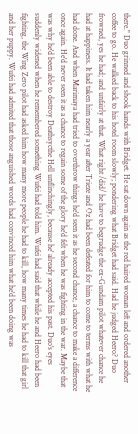there." Duo grinned and shook hands with Bridget. He sat down again as the red haired woman left and ordered another coffee to go. He walked back to his hotel room slowly; pondering what Bridget had said. Had he judged Heero? Duo frowned, yes he had; and unfairly at that. What right /did/ he have to begrudge the ex-Gundam pilot whatever chance he had at happiness. It had taken him nearly a year after Trieze and Oz had been defeated for him to come to terms with what he had done. And when Marimaya had tried to overthrow things he'd seen it as he second chance, a chance to make a difference once again. He'd never seen it as a chance to regain some of the glory he'd felt when he was fighting in the war. Maybe that was why he'd been able to destroy Deathsycthe Hell unflinchingly, because he' already accepted his past. Duo's eyes suddenly widened when he remembered something Wufei had told him. Wufei had said that while he and Heero had been fighting, the Wing Zero pilot had asked him how many more people he had to kill, how many times he had to kill that girl and her puppy. Wufei had admited that those anguished words had convinced him what he'd been doing was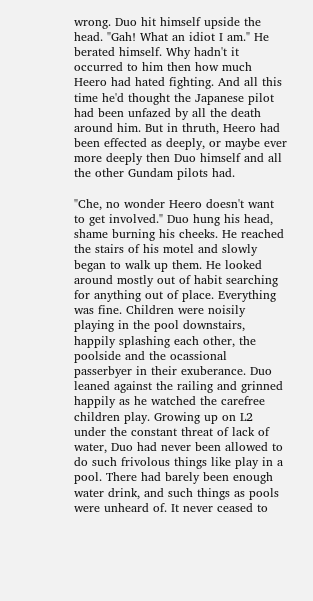wrong. Duo hit himself upside the head. "Gah! What an idiot I am." He berated himself. Why hadn't it occurred to him then how much Heero had hated fighting. And all this time he'd thought the Japanese pilot had been unfazed by all the death around him. But in thruth, Heero had been effected as deeply, or maybe ever more deeply then Duo himself and all the other Gundam pilots had.

"Che, no wonder Heero doesn't want to get involved." Duo hung his head, shame burning his cheeks. He reached the stairs of his motel and slowly began to walk up them. He looked around mostly out of habit searching for anything out of place. Everything was fine. Children were noisily playing in the pool downstairs, happily splashing each other, the poolside and the ocassional passerbyer in their exuberance. Duo leaned against the railing and grinned happily as he watched the carefree children play. Growing up on L2 under the constant threat of lack of water, Duo had never been allowed to do such frivolous things like play in a pool. There had barely been enough water drink, and such things as pools were unheard of. It never ceased to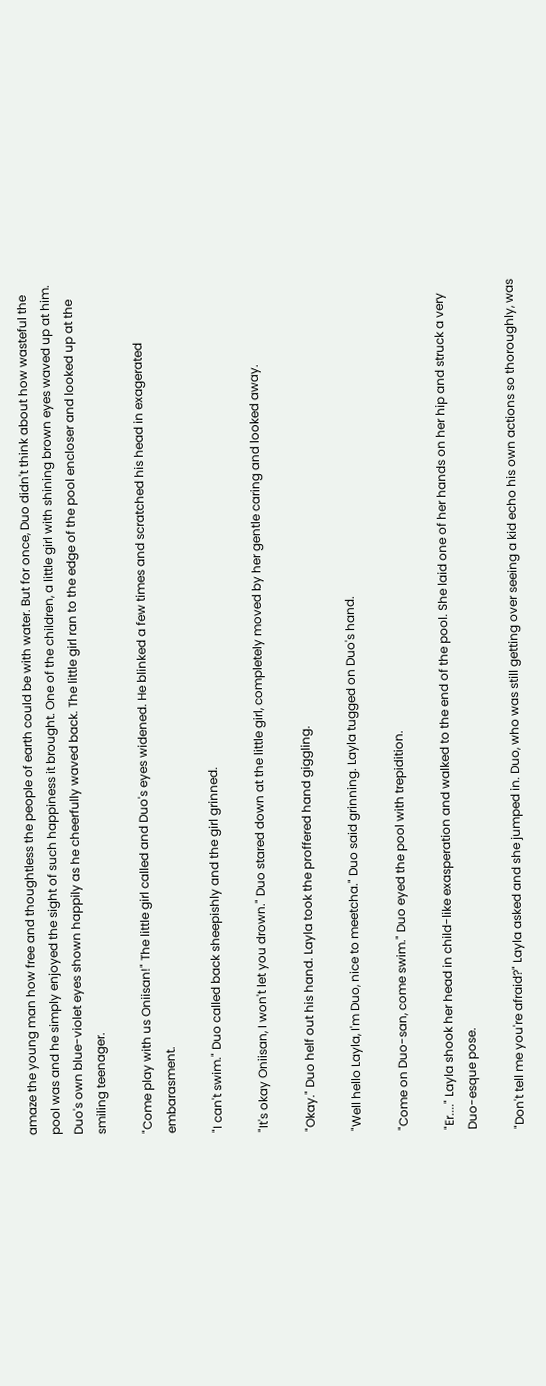amaze the young man how free and thoughtless the people of earth could be with water. But for once, Duo didn't think about how wasteful the pool was and he simply enjoyed the sight of such happiness it brought. One of the children, a little girl with shining brown eyes waved up at him. Duo's own blue-violet eyes shown happily as he cheerfully waved back. The little girl ran to the edge of the pool encloser and looked up at the smiling teenager.

"Come play with us Oniisan!" The little girl called and Duo's eyes widened. He blinked a few times and scratched his head in exagerated embarasment.

"I can't swim." Duo called back sheepishly and the girl grinned.

"It's okay Oniisan, I won't let you drown." Duo stared down at the little girl, completely moved by her gentle caring and looked away.

"Okay." Duo helf out his hand. Layla took the proffered hand giggling.

"Well hello Layla, I'm Duo, nice to meetcha." Duo said grinning. Layla tugged on Duo's hand.

"Come on Duo-san, come swim." Duo eyed the pool with trepidition.

"Er...." Layla shook her head in child-like exasperation and walked to the end of the pool. She laid one of her hands on her hip and struck a very Duo-esque pose.

"Don't tell me you're afraid?" Layla asked and she jumped in. Duo, who was still getting over seeing a kid echo his own actions so thoroughly, was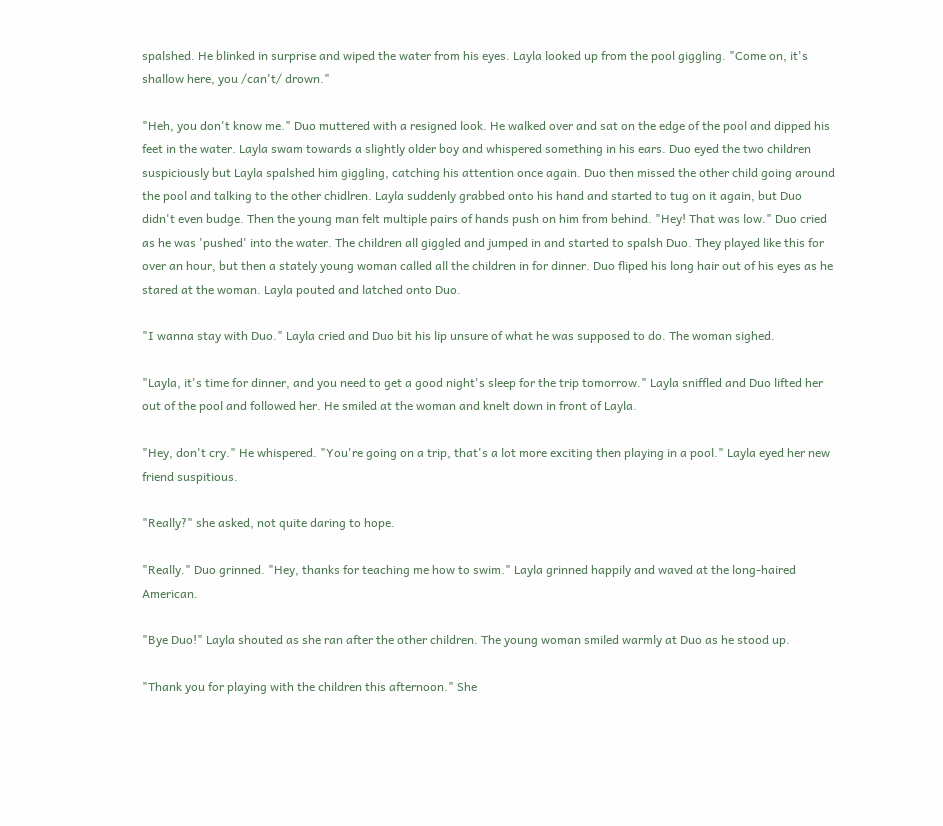spalshed. He blinked in surprise and wiped the water from his eyes. Layla looked up from the pool giggling. "Come on, it's shallow here, you /can't/ drown."

"Heh, you don't know me." Duo muttered with a resigned look. He walked over and sat on the edge of the pool and dipped his feet in the water. Layla swam towards a slightly older boy and whispered something in his ears. Duo eyed the two children suspiciously but Layla spalshed him giggling, catching his attention once again. Duo then missed the other child going around the pool and talking to the other chidlren. Layla suddenly grabbed onto his hand and started to tug on it again, but Duo didn't even budge. Then the young man felt multiple pairs of hands push on him from behind. "Hey! That was low." Duo cried as he was 'pushed' into the water. The children all giggled and jumped in and started to spalsh Duo. They played like this for over an hour, but then a stately young woman called all the children in for dinner. Duo fliped his long hair out of his eyes as he stared at the woman. Layla pouted and latched onto Duo.

"I wanna stay with Duo." Layla cried and Duo bit his lip unsure of what he was supposed to do. The woman sighed.

"Layla, it's time for dinner, and you need to get a good night's sleep for the trip tomorrow." Layla sniffled and Duo lifted her out of the pool and followed her. He smiled at the woman and knelt down in front of Layla.

"Hey, don't cry." He whispered. "You're going on a trip, that's a lot more exciting then playing in a pool." Layla eyed her new friend suspitious.

"Really?" she asked, not quite daring to hope.

"Really." Duo grinned. "Hey, thanks for teaching me how to swim." Layla grinned happily and waved at the long-haired American.

"Bye Duo!" Layla shouted as she ran after the other children. The young woman smiled warmly at Duo as he stood up.

"Thank you for playing with the children this afternoon." She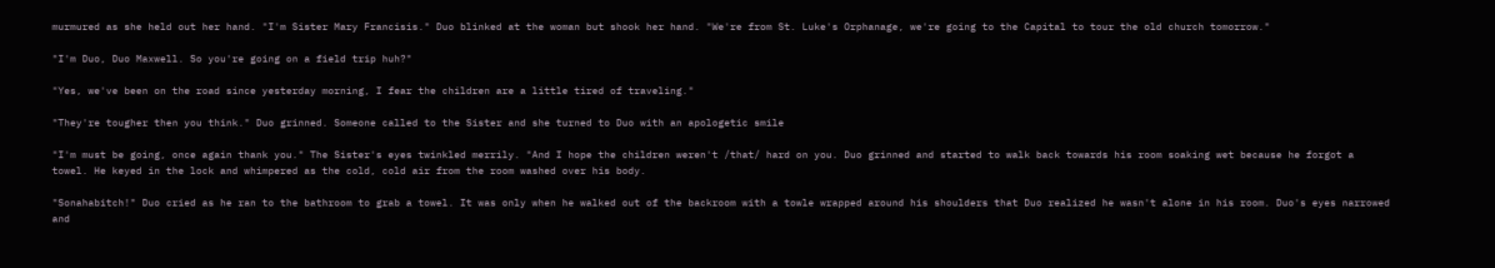murmured as she held out her hand. "I'm Sister Mary Francisis." Duo blinked at the woman but shook her hand. "We're from St. Luke's Orphanage, we're going to the Capital to tour the old church tomorrow."

"I'm Duo, Duo Maxwell. So you're going on a field trip huh?"

"Yes, we've been on the road since yesterday morning, I fear the children are a little tired of traveling."

"They're tougher then you think." Duo grinned. Someone called to the Sister and she turned to Duo with an apologetic smile

"I'm must be going, once again thank you." The Sister's eyes twinkled merrily. "And I hope the children weren't /that/ hard on you. Duo grinned and started to walk back towards his room soaking wet because he forgot a towel. He keyed in the lock and whimpered as the cold, cold air from the room washed over his body.

"Sonahabitch!" Duo cried as he ran to the bathroom to grab a towel. It was only when he walked out of the backroom with a towle wrapped around his shoulders that Duo realized he wasn't alone in his room. Duo's eyes narrowed and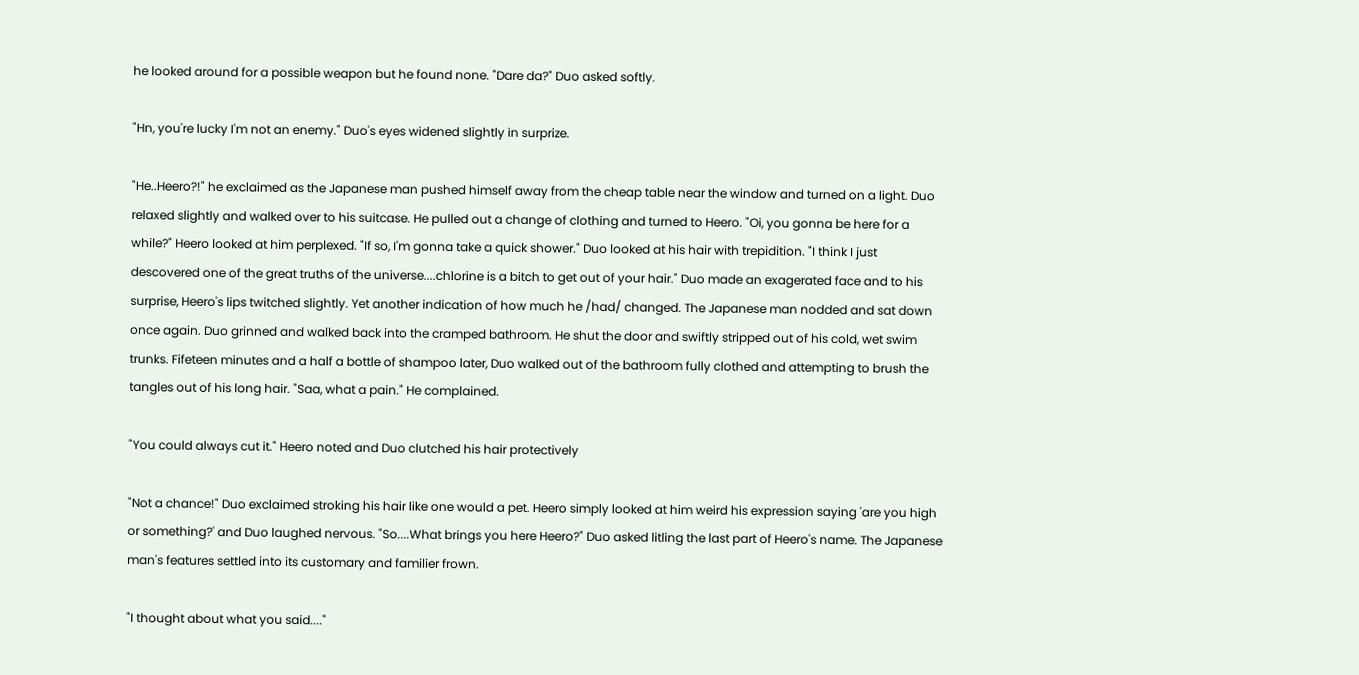he looked around for a possible weapon but he found none. "Dare da?" Duo asked softly.

"Hn, you're lucky I'm not an enemy." Duo's eyes widened slightly in surprize.

"He..Heero?!" he exclaimed as the Japanese man pushed himself away from the cheap table near the window and turned on a light. Duo relaxed slightly and walked over to his suitcase. He pulled out a change of clothing and turned to Heero. "Oi, you gonna be here for a while?" Heero looked at him perplexed. "If so, I'm gonna take a quick shower." Duo looked at his hair with trepidition. "I think I just descovered one of the great truths of the universe....chlorine is a bitch to get out of your hair." Duo made an exagerated face and to his surprise, Heero's lips twitched slightly. Yet another indication of how much he /had/ changed. The Japanese man nodded and sat down once again. Duo grinned and walked back into the cramped bathroom. He shut the door and swiftly stripped out of his cold, wet swim trunks. Fifeteen minutes and a half a bottle of shampoo later, Duo walked out of the bathroom fully clothed and attempting to brush the tangles out of his long hair. "Saa, what a pain." He complained.

"You could always cut it." Heero noted and Duo clutched his hair protectively

"Not a chance!" Duo exclaimed stroking his hair like one would a pet. Heero simply looked at him weird his expression saying 'are you high or something?' and Duo laughed nervous. "So....What brings you here Heero?" Duo asked litling the last part of Heero's name. The Japanese man's features settled into its customary and familier frown.

"I thought about what you said...."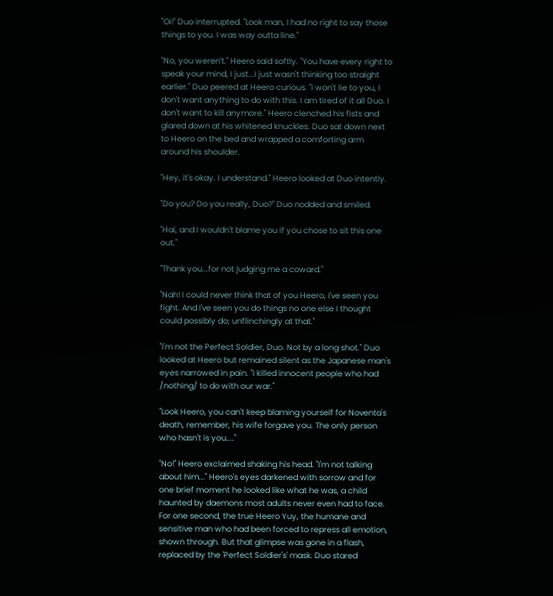"Oi!" Duo interrupted. "Look man, I had no right to say those things to you. I was way outta line."

"No, you weren't." Heero said softly. "You have every right to speak your mind, I just...I just wasn't thinking too straight earlier." Duo peered at Heero curious. "I won't lie to you, I don't want anything to do with this. I am tired of it all Duo. I don't want to kill anymore." Heero clenched his fists and glared down at his whitened knuckles. Duo sat down next to Heero on the bed and wrapped a comforting arm around his shoulder.

"Hey, it's okay. I understand." Heero looked at Duo intently.

"Do you? Do you really, Duo?" Duo nodded and smiled.

"Hai, and I wouldn't blame you if you chose to sit this one out."

"Thank you...for not judging me a coward."

"Nah! I could never think that of you Heero, I've seen you fight. And I've seen you do things no one else I thought could possibly do; unflinchingly at that."

"I'm not the Perfect Soldier, Duo. Not by a long shot." Duo looked at Heero but remained silent as the Japanese man's eyes narrowed in pain. "I killed innocent people who had /nothing/ to do with our war."

"Look Heero, you can't keep blaming yourself for Noventa's death, remember, his wife forgave you. The only person who hasn't is you...."

"No!" Heero exclaimed shaking his head. "I'm not talking about him..." Heero's eyes darkened with sorrow and for one brief moment he looked like what he was, a child haunted by daemons most adults never even had to face. For one second, the true Heero Yuy, the humane and sensitive man who had been forced to repress all emotion, shown through. But that glimpse was gone in a flash, replaced by the 'Perfect Soldier's' mask. Duo stared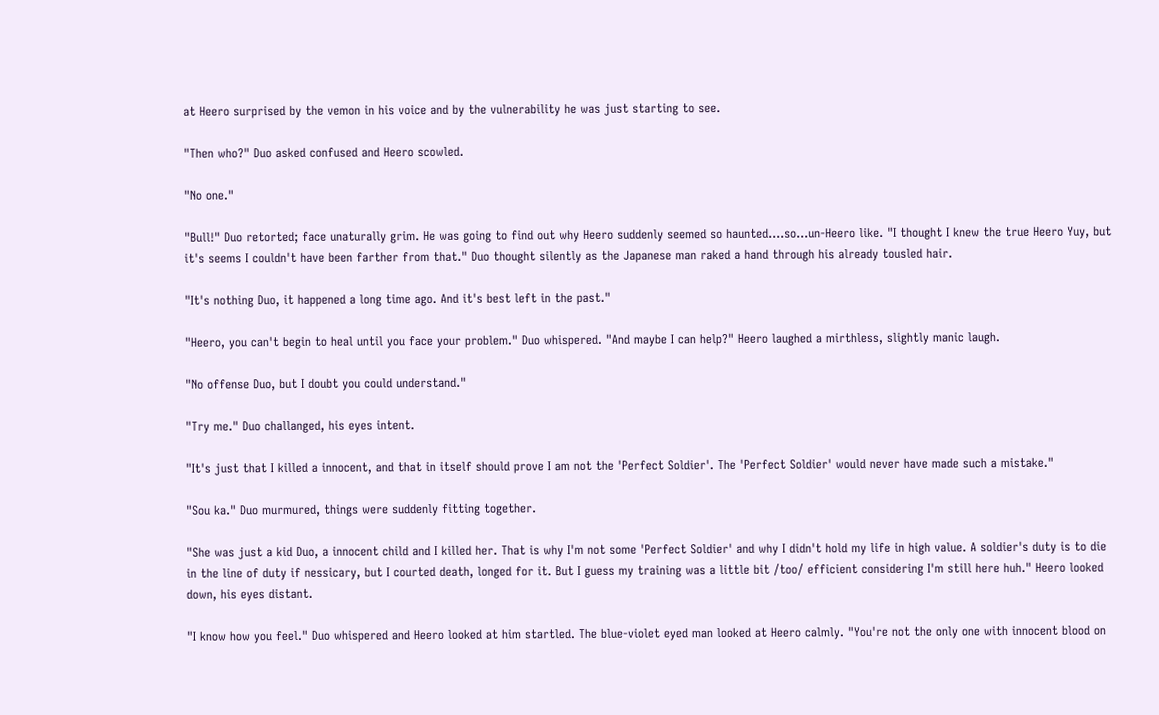at Heero surprised by the vemon in his voice and by the vulnerability he was just starting to see.

"Then who?" Duo asked confused and Heero scowled.

"No one."

"Bull!" Duo retorted; face unaturally grim. He was going to find out why Heero suddenly seemed so haunted....so...un-Heero like. "I thought I knew the true Heero Yuy, but it's seems I couldn't have been farther from that." Duo thought silently as the Japanese man raked a hand through his already tousled hair.

"It's nothing Duo, it happened a long time ago. And it's best left in the past."

"Heero, you can't begin to heal until you face your problem." Duo whispered. "And maybe I can help?" Heero laughed a mirthless, slightly manic laugh.

"No offense Duo, but I doubt you could understand."

"Try me." Duo challanged, his eyes intent.

"It's just that I killed a innocent, and that in itself should prove I am not the 'Perfect Soldier'. The 'Perfect Soldier' would never have made such a mistake."

"Sou ka." Duo murmured, things were suddenly fitting together.

"She was just a kid Duo, a innocent child and I killed her. That is why I'm not some 'Perfect Soldier' and why I didn't hold my life in high value. A soldier's duty is to die in the line of duty if nessicary, but I courted death, longed for it. But I guess my training was a little bit /too/ efficient considering I'm still here huh." Heero looked down, his eyes distant.

"I know how you feel." Duo whispered and Heero looked at him startled. The blue-violet eyed man looked at Heero calmly. "You're not the only one with innocent blood on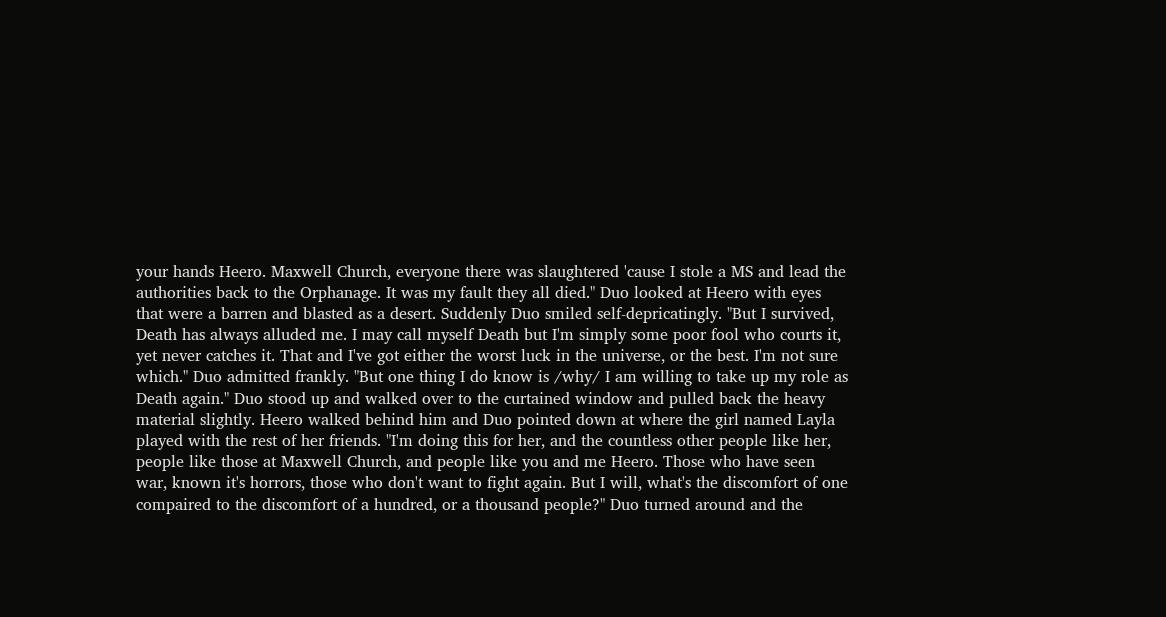your hands Heero. Maxwell Church, everyone there was slaughtered 'cause I stole a MS and lead the authorities back to the Orphanage. It was my fault they all died." Duo looked at Heero with eyes that were a barren and blasted as a desert. Suddenly Duo smiled self-depricatingly. "But I survived, Death has always alluded me. I may call myself Death but I'm simply some poor fool who courts it, yet never catches it. That and I've got either the worst luck in the universe, or the best. I'm not sure which." Duo admitted frankly. "But one thing I do know is /why/ I am willing to take up my role as Death again." Duo stood up and walked over to the curtained window and pulled back the heavy material slightly. Heero walked behind him and Duo pointed down at where the girl named Layla played with the rest of her friends. "I'm doing this for her, and the countless other people like her, people like those at Maxwell Church, and people like you and me Heero. Those who have seen war, known it's horrors, those who don't want to fight again. But I will, what's the discomfort of one compaired to the discomfort of a hundred, or a thousand people?" Duo turned around and the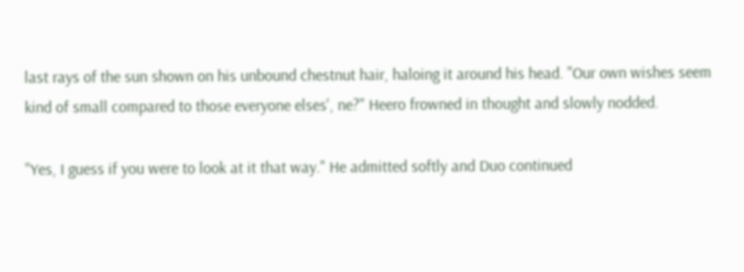last rays of the sun shown on his unbound chestnut hair, haloing it around his head. "Our own wishes seem kind of small compared to those everyone elses', ne?" Heero frowned in thought and slowly nodded.

"Yes, I guess if you were to look at it that way." He admitted softly and Duo continued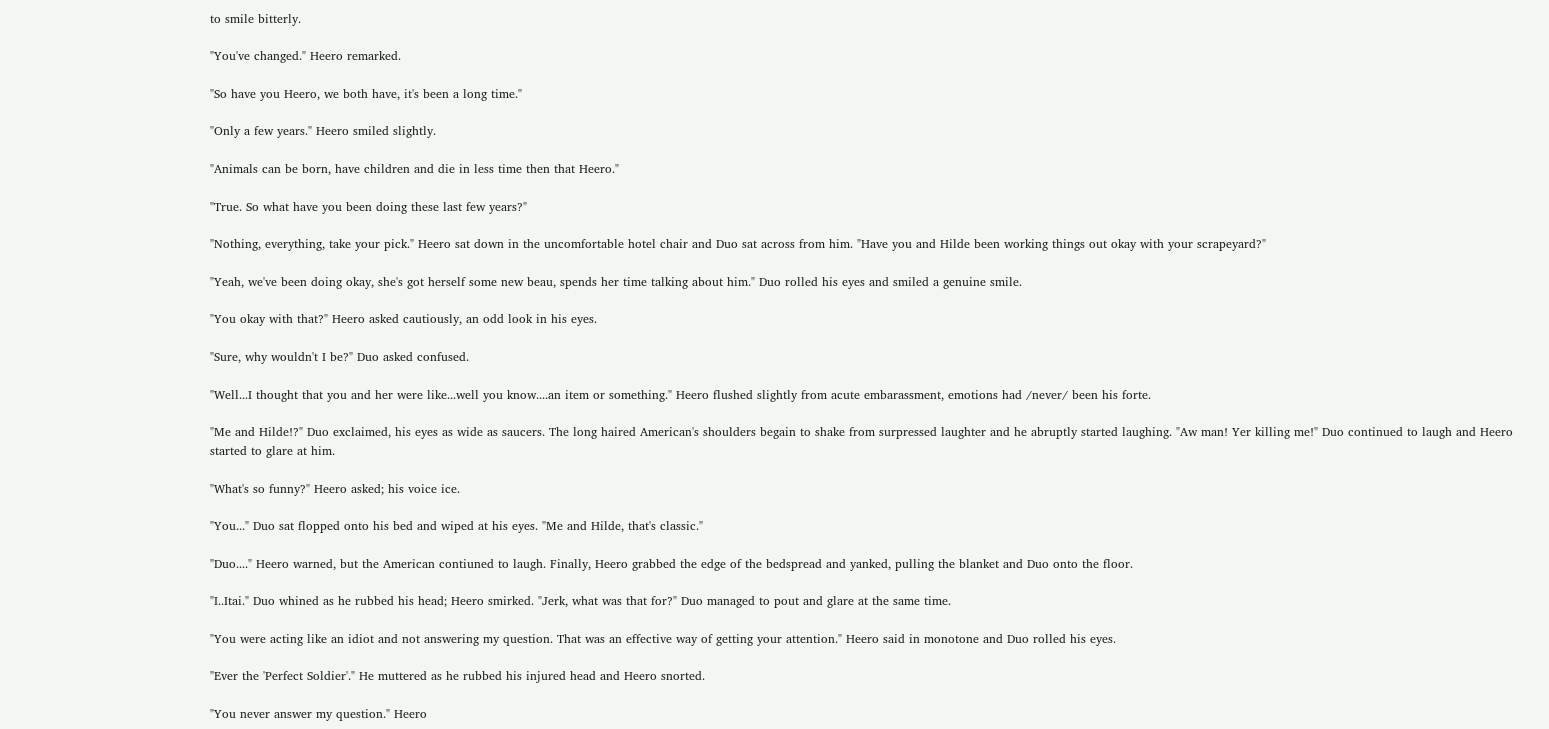to smile bitterly.

"You've changed." Heero remarked.

"So have you Heero, we both have, it's been a long time."

"Only a few years." Heero smiled slightly.

"Animals can be born, have children and die in less time then that Heero."

"True. So what have you been doing these last few years?"

"Nothing, everything, take your pick." Heero sat down in the uncomfortable hotel chair and Duo sat across from him. "Have you and Hilde been working things out okay with your scrapeyard?"

"Yeah, we've been doing okay, she's got herself some new beau, spends her time talking about him." Duo rolled his eyes and smiled a genuine smile.

"You okay with that?" Heero asked cautiously, an odd look in his eyes.

"Sure, why wouldn't I be?" Duo asked confused.

"Well...I thought that you and her were like...well you know....an item or something." Heero flushed slightly from acute embarassment, emotions had /never/ been his forte.

"Me and Hilde!?" Duo exclaimed, his eyes as wide as saucers. The long haired American's shoulders begain to shake from surpressed laughter and he abruptly started laughing. "Aw man! Yer killing me!" Duo continued to laugh and Heero started to glare at him.

"What's so funny?" Heero asked; his voice ice.

"You..." Duo sat flopped onto his bed and wiped at his eyes. "Me and Hilde, that's classic."

"Duo...." Heero warned, but the American contiuned to laugh. Finally, Heero grabbed the edge of the bedspread and yanked, pulling the blanket and Duo onto the floor.

"I..Itai." Duo whined as he rubbed his head; Heero smirked. "Jerk, what was that for?" Duo managed to pout and glare at the same time.

"You were acting like an idiot and not answering my question. That was an effective way of getting your attention." Heero said in monotone and Duo rolled his eyes.

"Ever the 'Perfect Soldier'." He muttered as he rubbed his injured head and Heero snorted.

"You never answer my question." Heero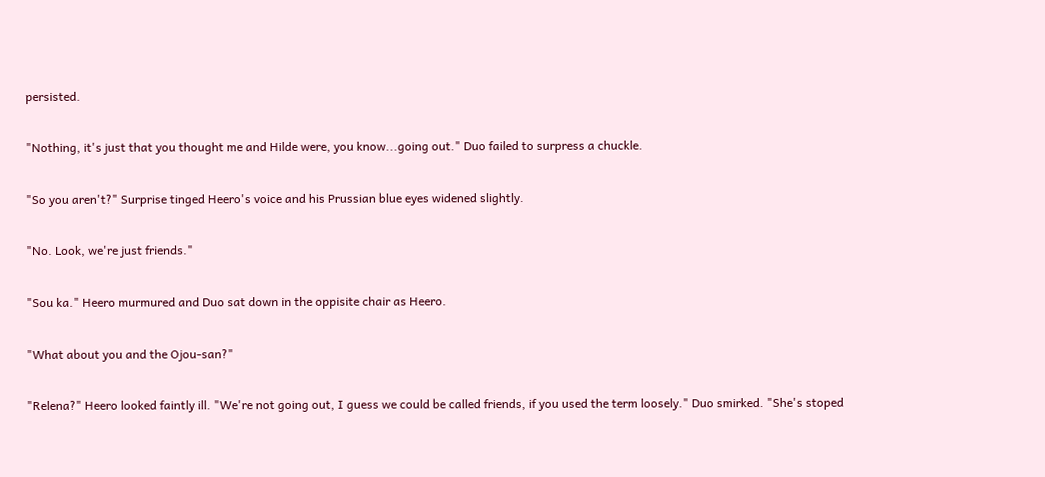persisted.

"Nothing, it's just that you thought me and Hilde were, you know...going out." Duo failed to surpress a chuckle.

"So you aren't?" Surprise tinged Heero's voice and his Prussian blue eyes widened slightly.

"No. Look, we're just friends."

"Sou ka." Heero murmured and Duo sat down in the oppisite chair as Heero.

"What about you and the Ojou-san?"

"Relena?" Heero looked faintly ill. "We're not going out, I guess we could be called friends, if you used the term loosely." Duo smirked. "She's stoped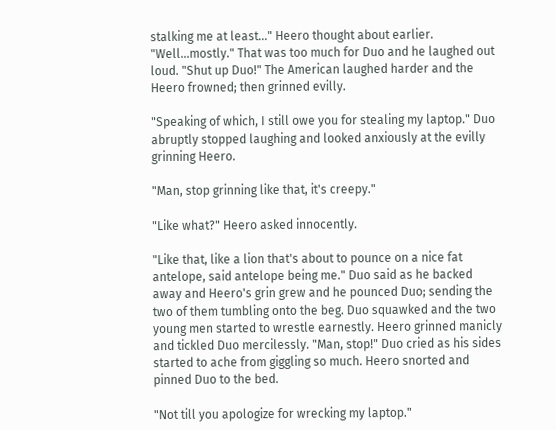stalking me at least..." Heero thought about earlier. "Well...mostly." That was too much for Duo and he laughed out loud. "Shut up Duo!" The American laughed harder and the Heero frowned; then grinned evilly.

"Speaking of which, I still owe you for stealing my laptop." Duo abruptly stopped laughing and looked anxiously at the evilly grinning Heero.

"Man, stop grinning like that, it's creepy."

"Like what?" Heero asked innocently.

"Like that, like a lion that's about to pounce on a nice fat antelope, said antelope being me." Duo said as he backed away and Heero's grin grew and he pounced Duo; sending the two of them tumbling onto the beg. Duo squawked and the two young men started to wrestle earnestly. Heero grinned manicly and tickled Duo mercilessly. "Man, stop!" Duo cried as his sides started to ache from giggling so much. Heero snorted and pinned Duo to the bed.

"Not till you apologize for wrecking my laptop."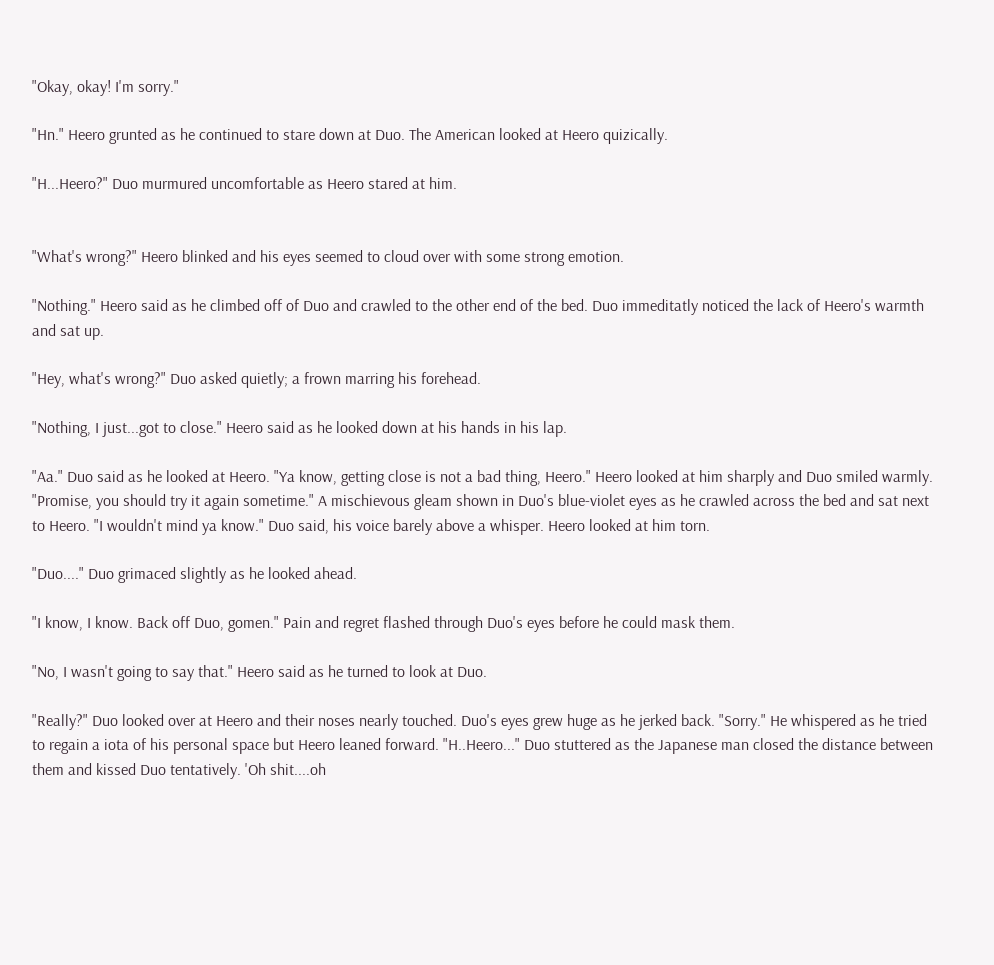"Okay, okay! I'm sorry."

"Hn." Heero grunted as he continued to stare down at Duo. The American looked at Heero quizically.

"H...Heero?" Duo murmured uncomfortable as Heero stared at him.


"What's wrong?" Heero blinked and his eyes seemed to cloud over with some strong emotion.

"Nothing." Heero said as he climbed off of Duo and crawled to the other end of the bed. Duo immeditatly noticed the lack of Heero's warmth and sat up.

"Hey, what's wrong?" Duo asked quietly; a frown marring his forehead.

"Nothing, I just...got to close." Heero said as he looked down at his hands in his lap.

"Aa." Duo said as he looked at Heero. "Ya know, getting close is not a bad thing, Heero." Heero looked at him sharply and Duo smiled warmly. "Promise, you should try it again sometime." A mischievous gleam shown in Duo's blue-violet eyes as he crawled across the bed and sat next to Heero. "I wouldn't mind ya know." Duo said, his voice barely above a whisper. Heero looked at him torn.

"Duo...." Duo grimaced slightly as he looked ahead.

"I know, I know. Back off Duo, gomen." Pain and regret flashed through Duo's eyes before he could mask them.

"No, I wasn't going to say that." Heero said as he turned to look at Duo.

"Really?" Duo looked over at Heero and their noses nearly touched. Duo's eyes grew huge as he jerked back. "Sorry." He whispered as he tried to regain a iota of his personal space but Heero leaned forward. "H..Heero..." Duo stuttered as the Japanese man closed the distance between them and kissed Duo tentatively. 'Oh shit....oh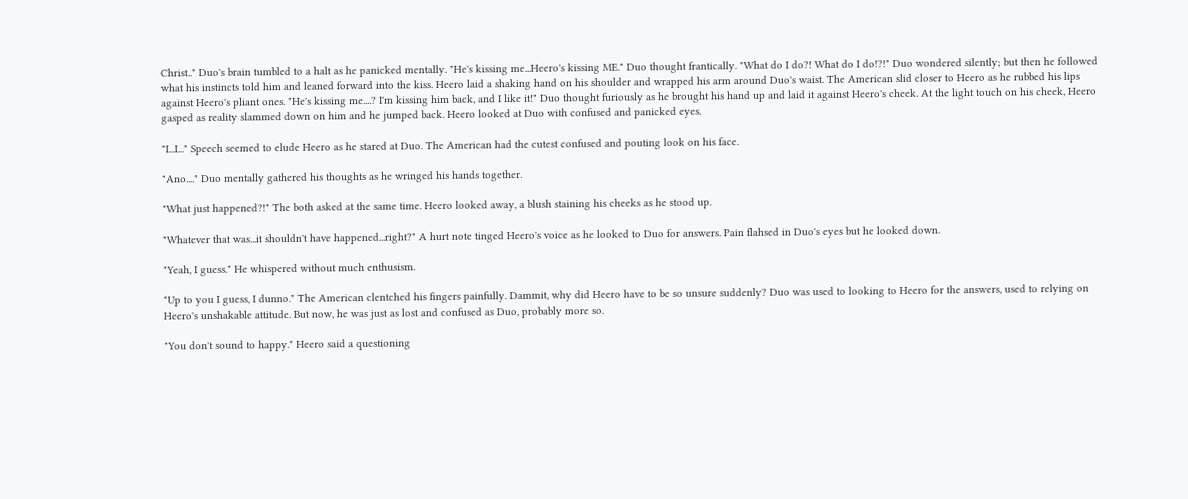Christ.." Duo's brain tumbled to a halt as he panicked mentally. "He's kissing me...Heero's kissing ME." Duo thought frantically. "What do I do?! What do I do!?!" Duo wondered silently; but then he followed what his instincts told him and leaned forward into the kiss. Heero laid a shaking hand on his shoulder and wrapped his arm around Duo's waist. The American slid closer to Heero as he rubbed his lips against Heero's pliant ones. "He's kissing me....? I'm kissing him back, and I like it!" Duo thought furiously as he brought his hand up and laid it against Heero's cheek. At the light touch on his cheek, Heero gasped as reality slammed down on him and he jumped back. Heero looked at Duo with confused and panicked eyes.

"I...I..." Speech seemed to elude Heero as he stared at Duo. The American had the cutest confused and pouting look on his face.

"Ano...." Duo mentally gathered his thoughts as he wringed his hands together.

"What just happened?!" The both asked at the same time. Heero looked away, a blush staining his cheeks as he stood up.

"Whatever that was...it shouldn't have happened...right?" A hurt note tinged Heero's voice as he looked to Duo for answers. Pain flahsed in Duo's eyes but he looked down.

"Yeah, I guess." He whispered without much enthusism.

"Up to you I guess, I dunno." The American clentched his fingers painfully. Dammit, why did Heero have to be so unsure suddenly? Duo was used to looking to Heero for the answers, used to relying on Heero's unshakable attitude. But now, he was just as lost and confused as Duo, probably more so.

"You don't sound to happy." Heero said a questioning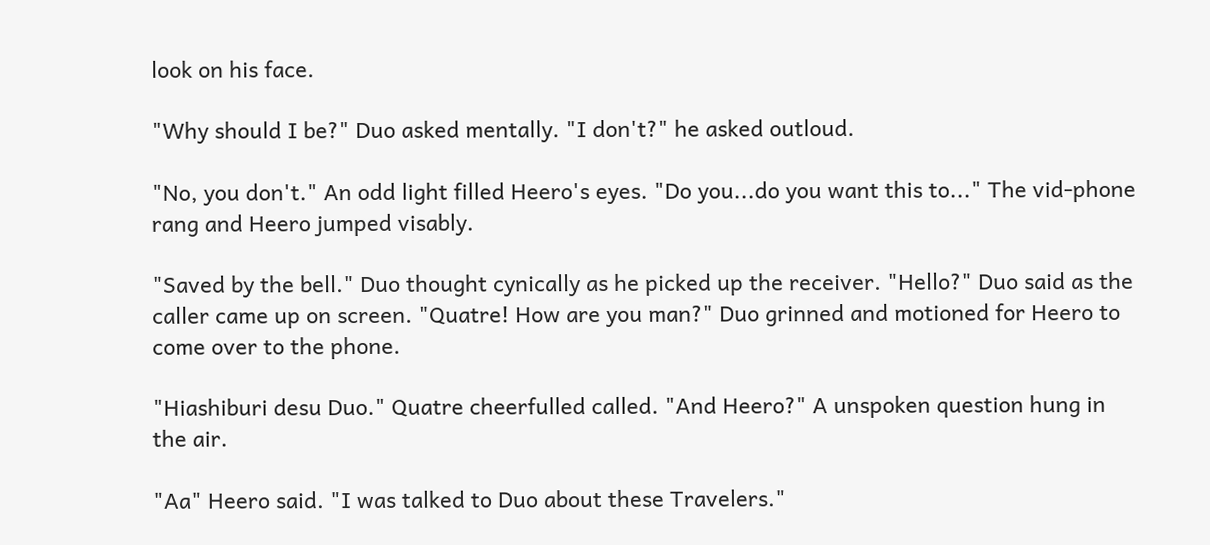look on his face.

"Why should I be?" Duo asked mentally. "I don't?" he asked outloud.

"No, you don't." An odd light filled Heero's eyes. "Do you...do you want this to..." The vid-phone rang and Heero jumped visably.

"Saved by the bell." Duo thought cynically as he picked up the receiver. "Hello?" Duo said as the caller came up on screen. "Quatre! How are you man?" Duo grinned and motioned for Heero to come over to the phone.

"Hiashiburi desu Duo." Quatre cheerfulled called. "And Heero?" A unspoken question hung in the air.

"Aa" Heero said. "I was talked to Duo about these Travelers."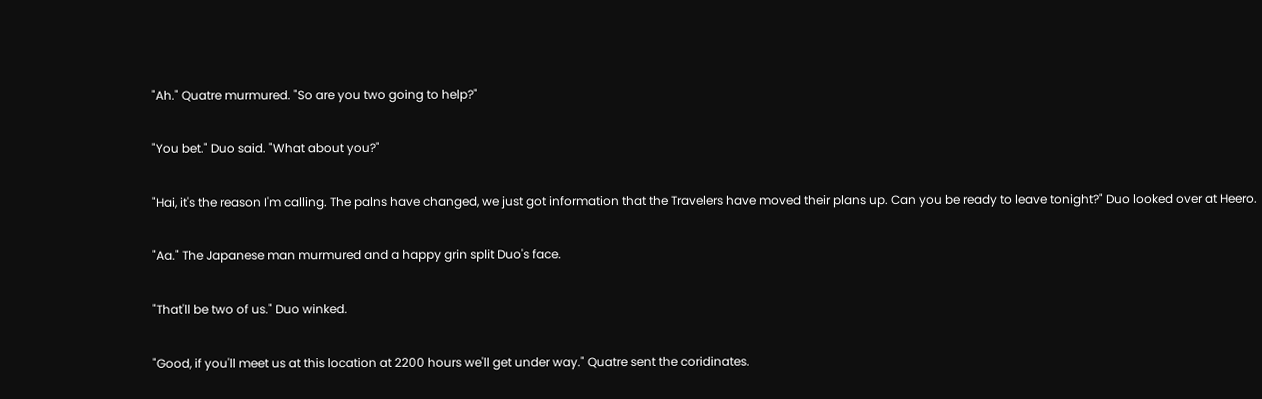"Ah." Quatre murmured. "So are you two going to help?"

"You bet." Duo said. "What about you?"

"Hai, it's the reason I'm calling. The palns have changed, we just got information that the Travelers have moved their plans up. Can you be ready to leave tonight?" Duo looked over at Heero.

"Aa." The Japanese man murmured and a happy grin split Duo's face.

"That'll be two of us." Duo winked.

"Good, if you'll meet us at this location at 2200 hours we'll get under way." Quatre sent the coridinates.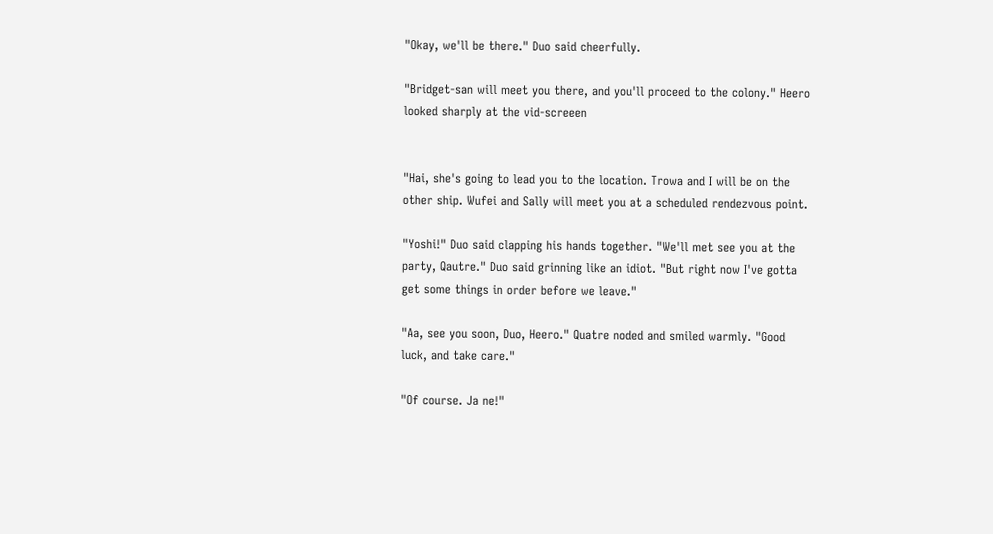"Okay, we'll be there." Duo said cheerfully.

"Bridget-san will meet you there, and you'll proceed to the colony." Heero looked sharply at the vid-screeen


"Hai, she's going to lead you to the location. Trowa and I will be on the other ship. Wufei and Sally will meet you at a scheduled rendezvous point.

"Yoshi!" Duo said clapping his hands together. "We'll met see you at the party, Qautre." Duo said grinning like an idiot. "But right now I've gotta get some things in order before we leave."

"Aa, see you soon, Duo, Heero." Quatre noded and smiled warmly. "Good luck, and take care."

"Of course. Ja ne!"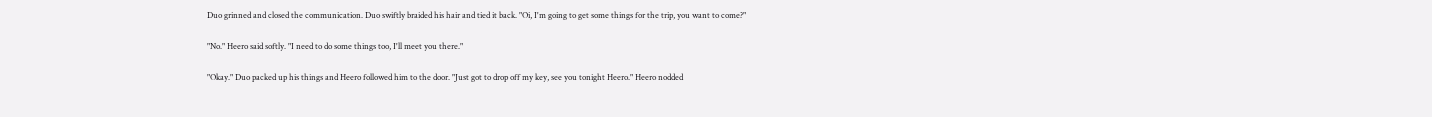Duo grinned and closed the communication. Duo swiftly braided his hair and tied it back. "Oi, I'm going to get some things for the trip, you want to come?"

"No." Heero said softly. "I need to do some things too, I'll meet you there."

"Okay." Duo packed up his things and Heero followed him to the door. "Just got to drop off my key, see you tonight Heero." Heero nodded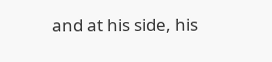and at his side, his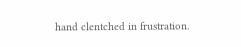hand clentched in frustration.